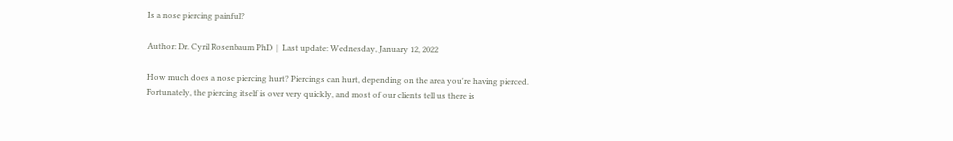Is a nose piercing painful?

Author: Dr. Cyril Rosenbaum PhD  |  Last update: Wednesday, January 12, 2022

How much does a nose piercing hurt? Piercings can hurt, depending on the area you're having pierced. Fortunately, the piercing itself is over very quickly, and most of our clients tell us there is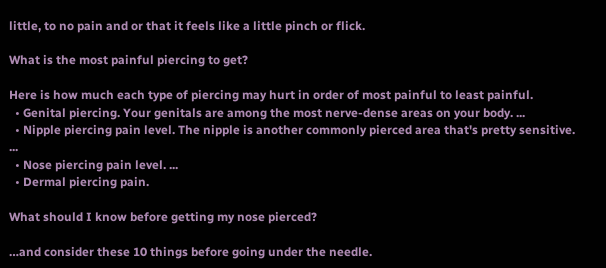little, to no pain and or that it feels like a little pinch or flick.

What is the most painful piercing to get?

Here is how much each type of piercing may hurt in order of most painful to least painful.
  • Genital piercing. Your genitals are among the most nerve-dense areas on your body. ...
  • Nipple piercing pain level. The nipple is another commonly pierced area that's pretty sensitive. ...
  • Nose piercing pain level. ...
  • Dermal piercing pain.

What should I know before getting my nose pierced?

…and consider these 10 things before going under the needle.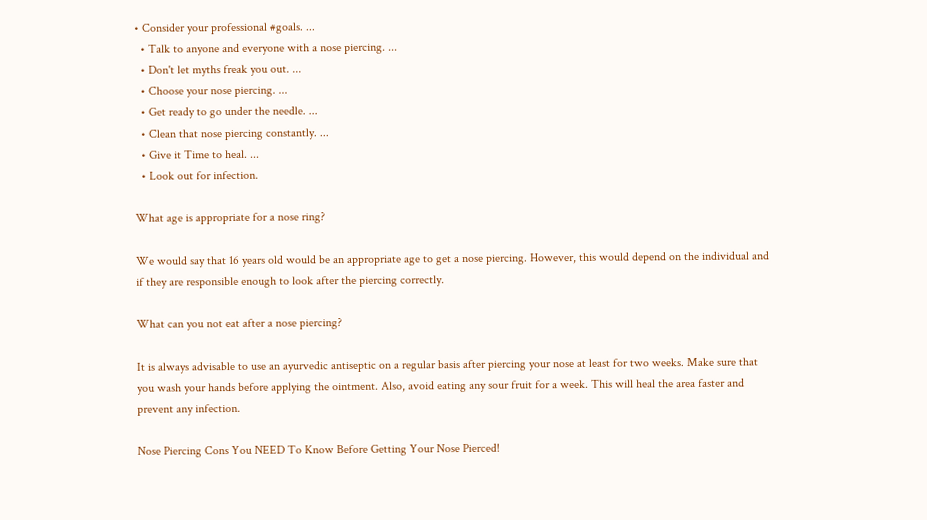• Consider your professional #goals. ...
  • Talk to anyone and everyone with a nose piercing. ...
  • Don't let myths freak you out. ...
  • Choose your nose piercing. ...
  • Get ready to go under the needle. ...
  • Clean that nose piercing constantly. ...
  • Give it Time to heal. ...
  • Look out for infection.

What age is appropriate for a nose ring?

We would say that 16 years old would be an appropriate age to get a nose piercing. However, this would depend on the individual and if they are responsible enough to look after the piercing correctly.

What can you not eat after a nose piercing?

It is always advisable to use an ayurvedic antiseptic on a regular basis after piercing your nose at least for two weeks. Make sure that you wash your hands before applying the ointment. Also, avoid eating any sour fruit for a week. This will heal the area faster and prevent any infection.

Nose Piercing Cons You NEED To Know Before Getting Your Nose Pierced!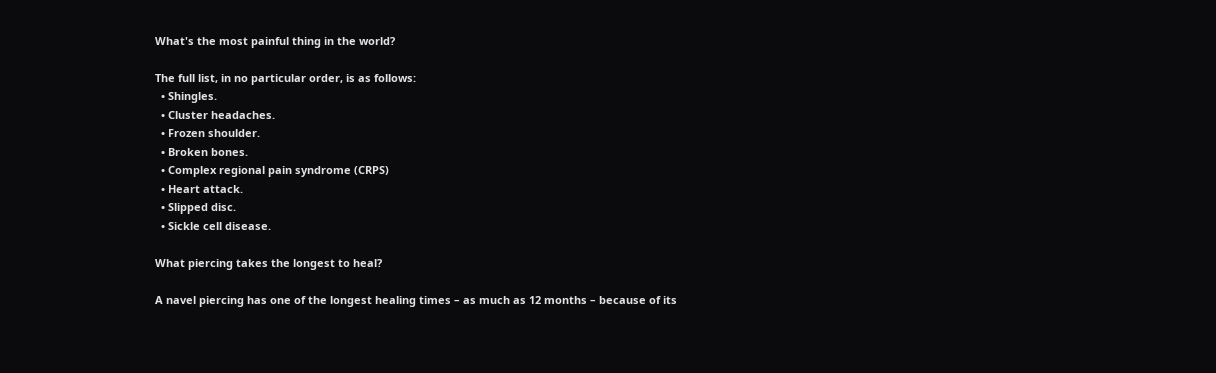What's the most painful thing in the world?

The full list, in no particular order, is as follows:
  • Shingles.
  • Cluster headaches.
  • Frozen shoulder.
  • Broken bones.
  • Complex regional pain syndrome (CRPS)
  • Heart attack.
  • Slipped disc.
  • Sickle cell disease.

What piercing takes the longest to heal?

A navel piercing has one of the longest healing times – as much as 12 months – because of its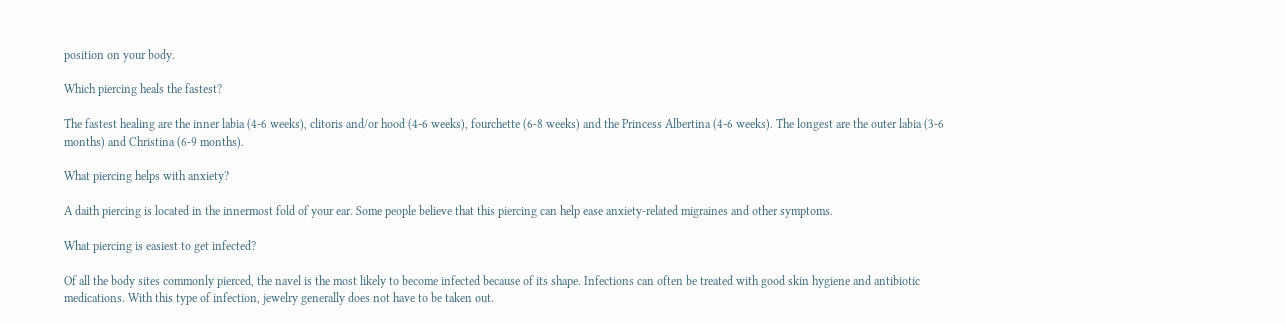position on your body.

Which piercing heals the fastest?

The fastest healing are the inner labia (4-6 weeks), clitoris and/or hood (4-6 weeks), fourchette (6-8 weeks) and the Princess Albertina (4-6 weeks). The longest are the outer labia (3-6 months) and Christina (6-9 months).

What piercing helps with anxiety?

A daith piercing is located in the innermost fold of your ear. Some people believe that this piercing can help ease anxiety-related migraines and other symptoms.

What piercing is easiest to get infected?

Of all the body sites commonly pierced, the navel is the most likely to become infected because of its shape. Infections can often be treated with good skin hygiene and antibiotic medications. With this type of infection, jewelry generally does not have to be taken out.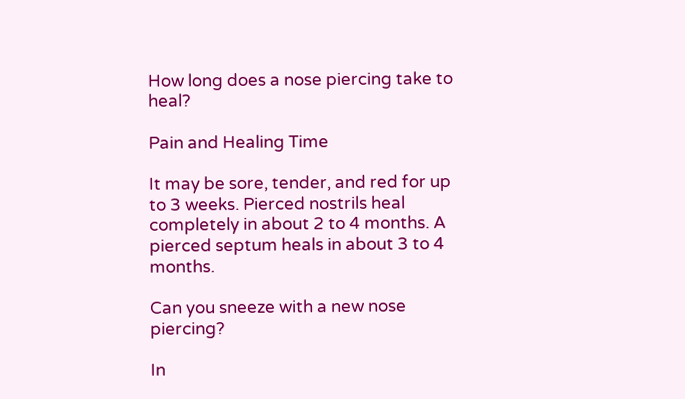How long does a nose piercing take to heal?

Pain and Healing Time

It may be sore, tender, and red for up to 3 weeks. Pierced nostrils heal completely in about 2 to 4 months. A pierced septum heals in about 3 to 4 months.

Can you sneeze with a new nose piercing?

In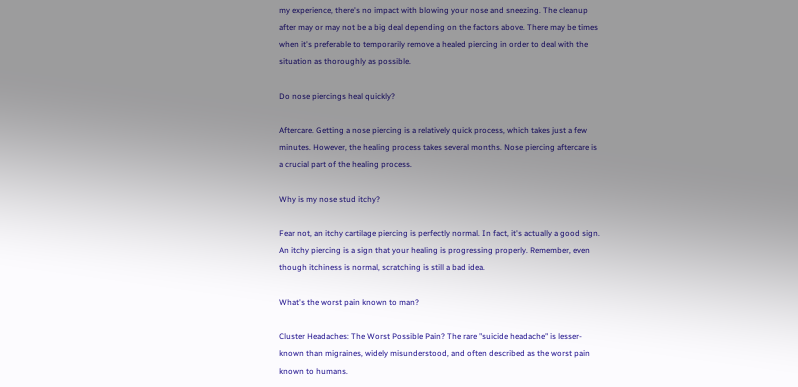my experience, there's no impact with blowing your nose and sneezing. The cleanup after may or may not be a big deal depending on the factors above. There may be times when it's preferable to temporarily remove a healed piercing in order to deal with the situation as thoroughly as possible.

Do nose piercings heal quickly?

Aftercare. Getting a nose piercing is a relatively quick process, which takes just a few minutes. However, the healing process takes several months. Nose piercing aftercare is a crucial part of the healing process.

Why is my nose stud itchy?

Fear not, an itchy cartilage piercing is perfectly normal. In fact, it's actually a good sign. An itchy piercing is a sign that your healing is progressing properly. Remember, even though itchiness is normal, scratching is still a bad idea.

What's the worst pain known to man?

Cluster Headaches: The Worst Possible Pain? The rare "suicide headache" is lesser-known than migraines, widely misunderstood, and often described as the worst pain known to humans.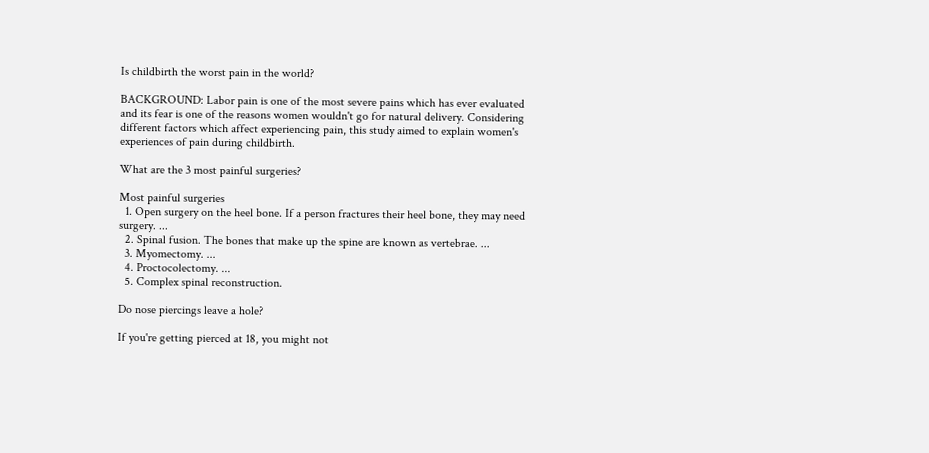Is childbirth the worst pain in the world?

BACKGROUND: Labor pain is one of the most severe pains which has ever evaluated and its fear is one of the reasons women wouldn't go for natural delivery. Considering different factors which affect experiencing pain, this study aimed to explain women's experiences of pain during childbirth.

What are the 3 most painful surgeries?

Most painful surgeries
  1. Open surgery on the heel bone. If a person fractures their heel bone, they may need surgery. ...
  2. Spinal fusion. The bones that make up the spine are known as vertebrae. ...
  3. Myomectomy. ...
  4. Proctocolectomy. ...
  5. Complex spinal reconstruction.

Do nose piercings leave a hole?

If you're getting pierced at 18, you might not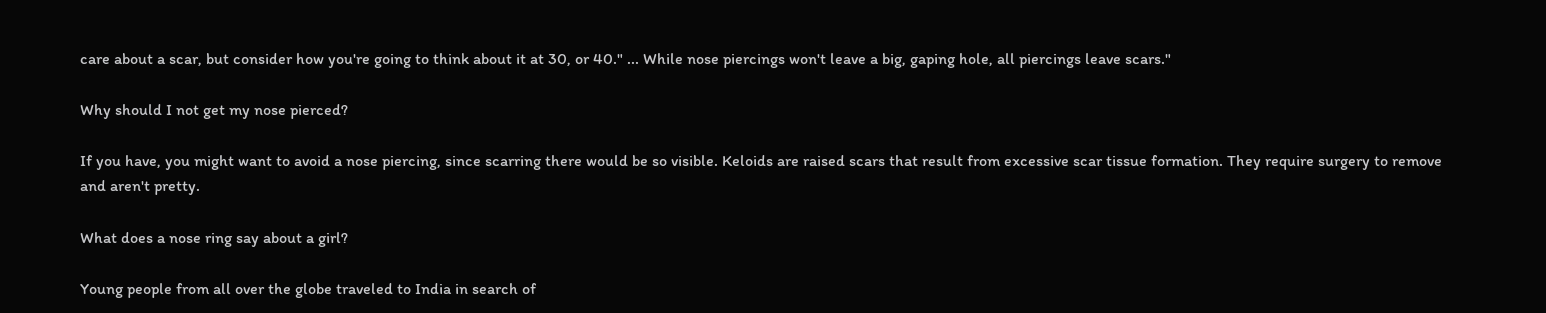care about a scar, but consider how you're going to think about it at 30, or 40." ... While nose piercings won't leave a big, gaping hole, all piercings leave scars."

Why should I not get my nose pierced?

If you have, you might want to avoid a nose piercing, since scarring there would be so visible. Keloids are raised scars that result from excessive scar tissue formation. They require surgery to remove and aren't pretty.

What does a nose ring say about a girl?

Young people from all over the globe traveled to India in search of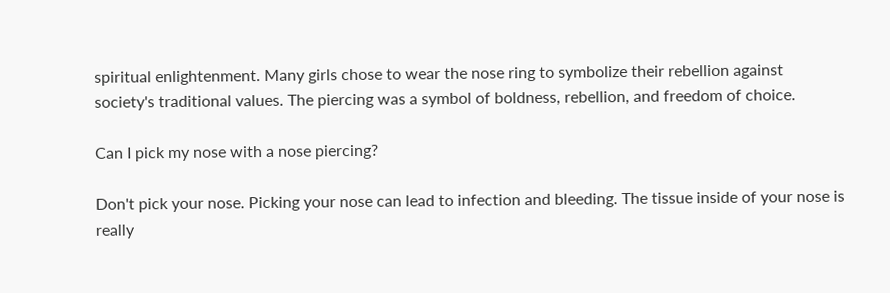spiritual enlightenment. Many girls chose to wear the nose ring to symbolize their rebellion against society's traditional values. The piercing was a symbol of boldness, rebellion, and freedom of choice.

Can I pick my nose with a nose piercing?

Don't pick your nose. Picking your nose can lead to infection and bleeding. The tissue inside of your nose is really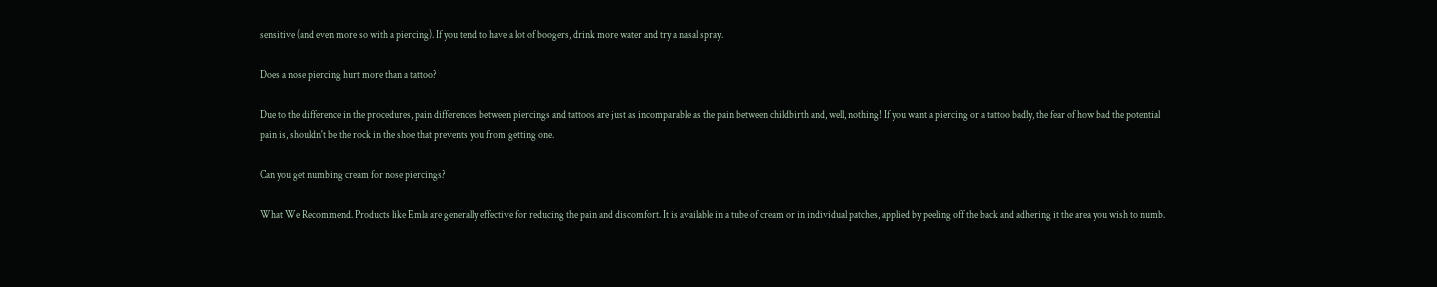sensitive (and even more so with a piercing). If you tend to have a lot of boogers, drink more water and try a nasal spray.

Does a nose piercing hurt more than a tattoo?

Due to the difference in the procedures, pain differences between piercings and tattoos are just as incomparable as the pain between childbirth and, well, nothing! If you want a piercing or a tattoo badly, the fear of how bad the potential pain is, shouldn't be the rock in the shoe that prevents you from getting one.

Can you get numbing cream for nose piercings?

What We Recommend. Products like Emla are generally effective for reducing the pain and discomfort. It is available in a tube of cream or in individual patches, applied by peeling off the back and adhering it the area you wish to numb.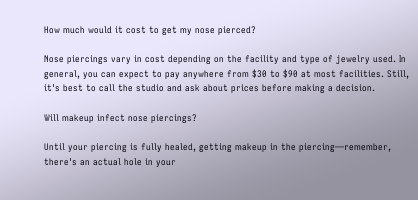How much would it cost to get my nose pierced?

Nose piercings vary in cost depending on the facility and type of jewelry used. In general, you can expect to pay anywhere from $30 to $90 at most facilities. Still, it's best to call the studio and ask about prices before making a decision.

Will makeup infect nose piercings?

Until your piercing is fully healed, getting makeup in the piercing—remember, there's an actual hole in your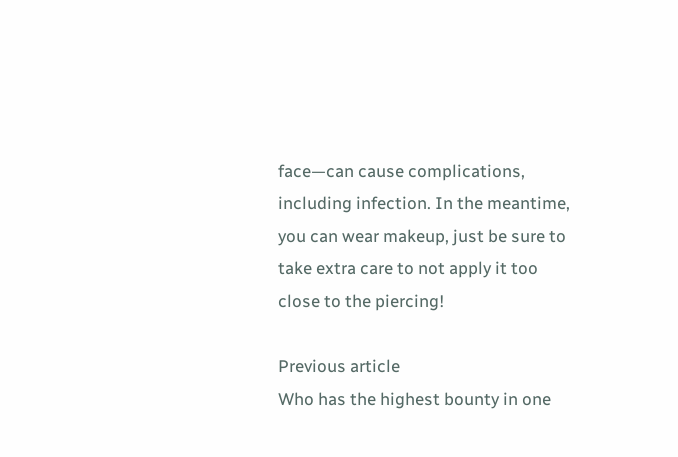face—can cause complications, including infection. In the meantime, you can wear makeup, just be sure to take extra care to not apply it too close to the piercing!

Previous article
Who has the highest bounty in one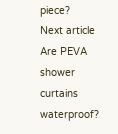piece?
Next article
Are PEVA shower curtains waterproof?